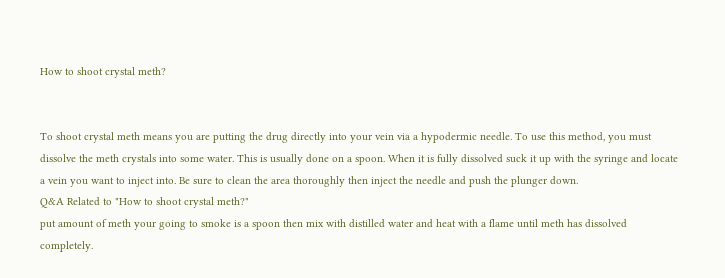How to shoot crystal meth?


To shoot crystal meth means you are putting the drug directly into your vein via a hypodermic needle. To use this method, you must dissolve the meth crystals into some water. This is usually done on a spoon. When it is fully dissolved suck it up with the syringe and locate a vein you want to inject into. Be sure to clean the area thoroughly then inject the needle and push the plunger down.
Q&A Related to "How to shoot crystal meth?"
put amount of meth your going to smoke is a spoon then mix with distilled water and heat with a flame until meth has dissolved completely.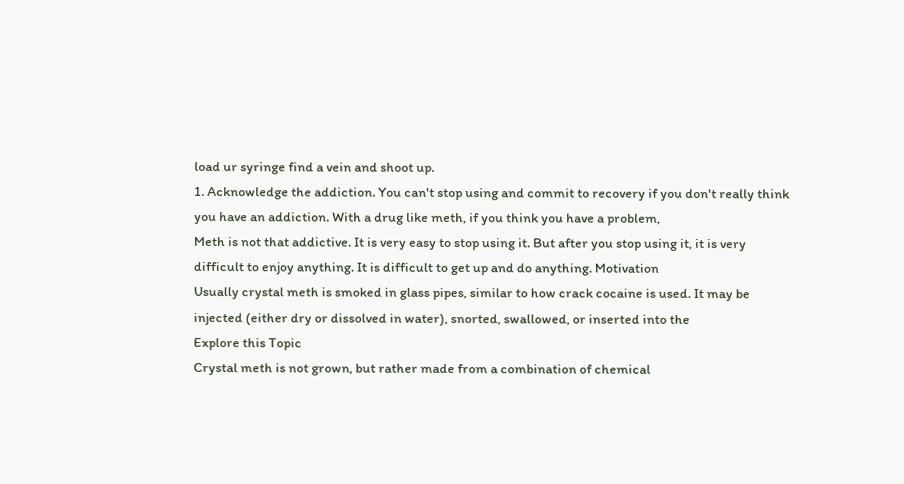load ur syringe find a vein and shoot up.
1. Acknowledge the addiction. You can't stop using and commit to recovery if you don't really think you have an addiction. With a drug like meth, if you think you have a problem,
Meth is not that addictive. It is very easy to stop using it. But after you stop using it, it is very difficult to enjoy anything. It is difficult to get up and do anything. Motivation
Usually crystal meth is smoked in glass pipes, similar to how crack cocaine is used. It may be injected (either dry or dissolved in water), snorted, swallowed, or inserted into the
Explore this Topic
Crystal meth is not grown, but rather made from a combination of chemical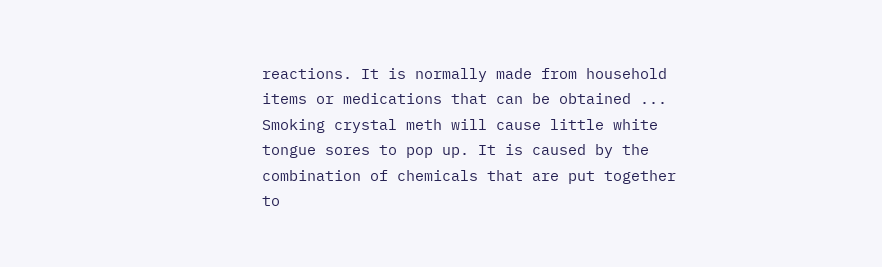reactions. It is normally made from household items or medications that can be obtained ...
Smoking crystal meth will cause little white tongue sores to pop up. It is caused by the combination of chemicals that are put together to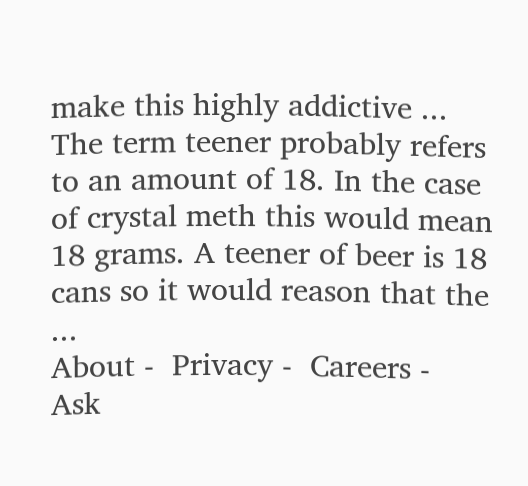make this highly addictive ...
The term teener probably refers to an amount of 18. In the case of crystal meth this would mean 18 grams. A teener of beer is 18 cans so it would reason that the ...
About -  Privacy -  Careers -  Ask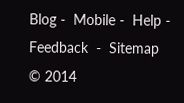Blog -  Mobile -  Help -  Feedback  -  Sitemap  © 2014